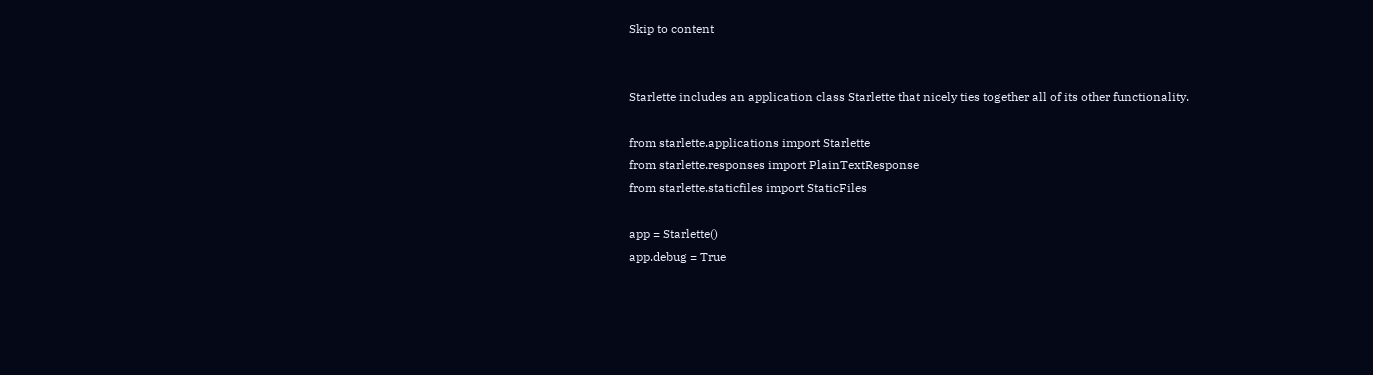Skip to content


Starlette includes an application class Starlette that nicely ties together all of its other functionality.

from starlette.applications import Starlette
from starlette.responses import PlainTextResponse
from starlette.staticfiles import StaticFiles

app = Starlette()
app.debug = True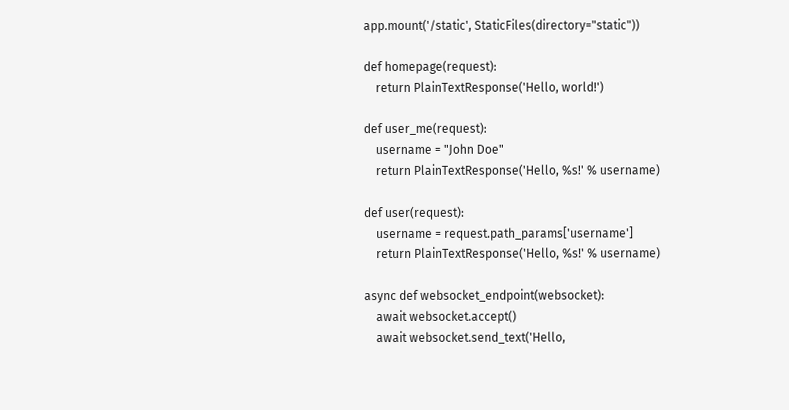app.mount('/static', StaticFiles(directory="static"))

def homepage(request):
    return PlainTextResponse('Hello, world!')

def user_me(request):
    username = "John Doe"
    return PlainTextResponse('Hello, %s!' % username)

def user(request):
    username = request.path_params['username']
    return PlainTextResponse('Hello, %s!' % username)

async def websocket_endpoint(websocket):
    await websocket.accept()
    await websocket.send_text('Hello,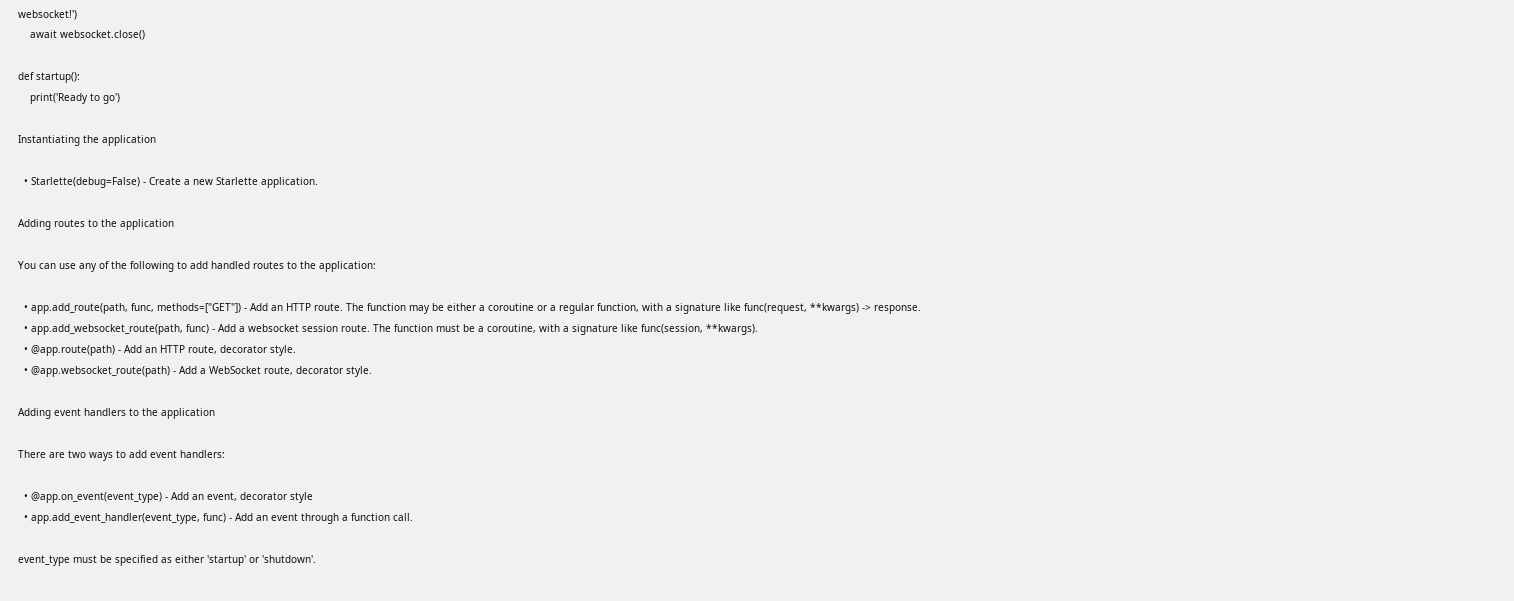websocket!')
    await websocket.close()

def startup():
    print('Ready to go')

Instantiating the application

  • Starlette(debug=False) - Create a new Starlette application.

Adding routes to the application

You can use any of the following to add handled routes to the application:

  • app.add_route(path, func, methods=["GET"]) - Add an HTTP route. The function may be either a coroutine or a regular function, with a signature like func(request, **kwargs) -> response.
  • app.add_websocket_route(path, func) - Add a websocket session route. The function must be a coroutine, with a signature like func(session, **kwargs).
  • @app.route(path) - Add an HTTP route, decorator style.
  • @app.websocket_route(path) - Add a WebSocket route, decorator style.

Adding event handlers to the application

There are two ways to add event handlers:

  • @app.on_event(event_type) - Add an event, decorator style
  • app.add_event_handler(event_type, func) - Add an event through a function call.

event_type must be specified as either 'startup' or 'shutdown'.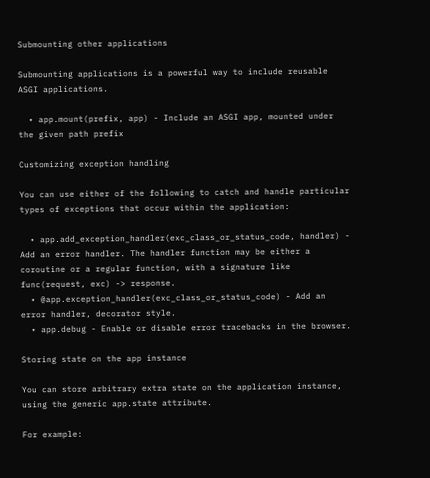Submounting other applications

Submounting applications is a powerful way to include reusable ASGI applications.

  • app.mount(prefix, app) - Include an ASGI app, mounted under the given path prefix

Customizing exception handling

You can use either of the following to catch and handle particular types of exceptions that occur within the application:

  • app.add_exception_handler(exc_class_or_status_code, handler) - Add an error handler. The handler function may be either a coroutine or a regular function, with a signature like func(request, exc) -> response.
  • @app.exception_handler(exc_class_or_status_code) - Add an error handler, decorator style.
  • app.debug - Enable or disable error tracebacks in the browser.

Storing state on the app instance

You can store arbitrary extra state on the application instance, using the generic app.state attribute.

For example: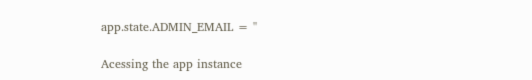app.state.ADMIN_EMAIL = ''

Acessing the app instance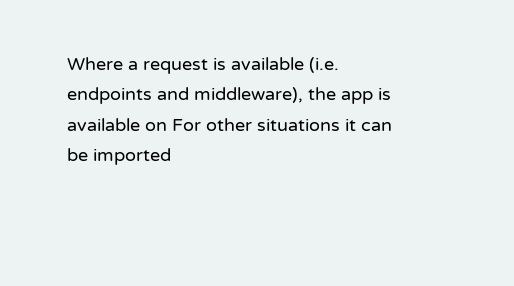Where a request is available (i.e. endpoints and middleware), the app is available on For other situations it can be imported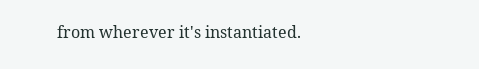from wherever it's instantiated.